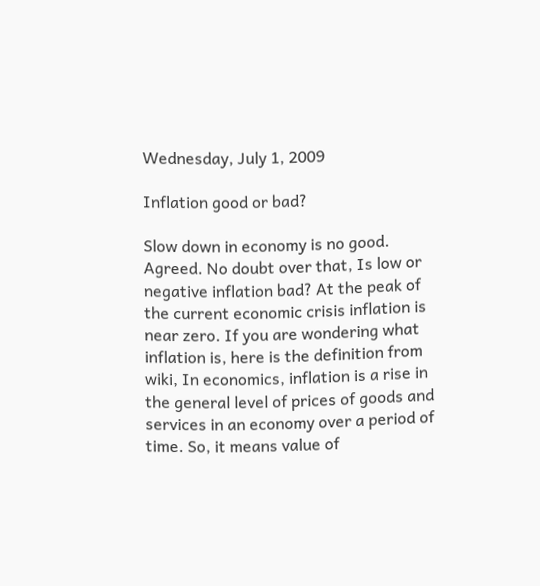Wednesday, July 1, 2009

Inflation good or bad?

Slow down in economy is no good. Agreed. No doubt over that, Is low or negative inflation bad? At the peak of the current economic crisis inflation is near zero. If you are wondering what inflation is, here is the definition from wiki, In economics, inflation is a rise in the general level of prices of goods and services in an economy over a period of time. So, it means value of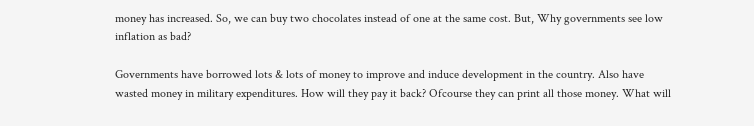money has increased. So, we can buy two chocolates instead of one at the same cost. But, Why governments see low inflation as bad?

Governments have borrowed lots & lots of money to improve and induce development in the country. Also have wasted money in military expenditures. How will they pay it back? Ofcourse they can print all those money. What will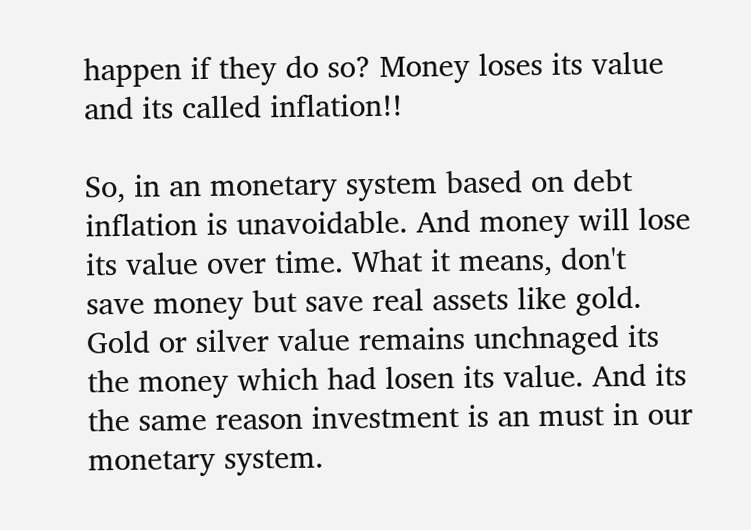happen if they do so? Money loses its value and its called inflation!!

So, in an monetary system based on debt inflation is unavoidable. And money will lose its value over time. What it means, don't save money but save real assets like gold. Gold or silver value remains unchnaged its the money which had losen its value. And its the same reason investment is an must in our monetary system.